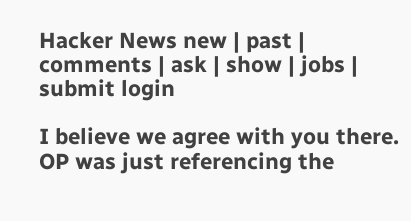Hacker News new | past | comments | ask | show | jobs | submit login

I believe we agree with you there. OP was just referencing the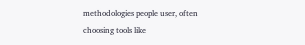methodologies people user, often choosing tools like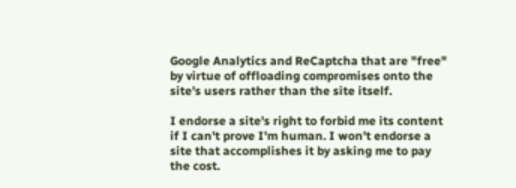Google Analytics and ReCaptcha that are "free" by virtue of offloading compromises onto the site's users rather than the site itself.

I endorse a site's right to forbid me its content if I can't prove I'm human. I won't endorse a site that accomplishes it by asking me to pay the cost.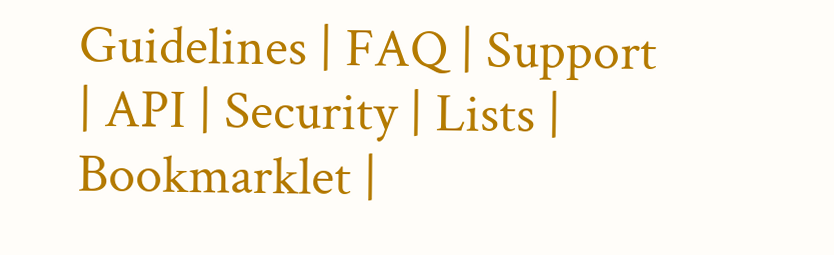Guidelines | FAQ | Support | API | Security | Lists | Bookmarklet |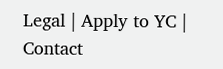Legal | Apply to YC | Contact